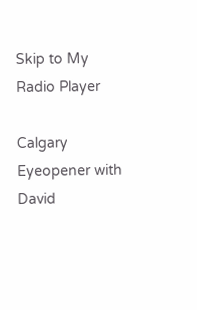Skip to My Radio Player

Calgary Eyeopener with David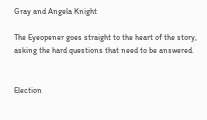Gray and Angela Knight

The Eyeopener goes straight to the heart of the story, asking the hard questions that need to be answered.


Election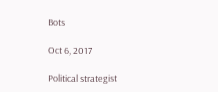Bots

Oct 6, 2017

Political strategist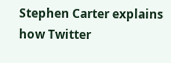Stephen Carter explains how Twitter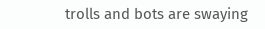trolls and bots are swaying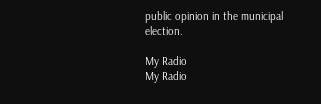public opinion in the municipal election.

My Radio
My Radio